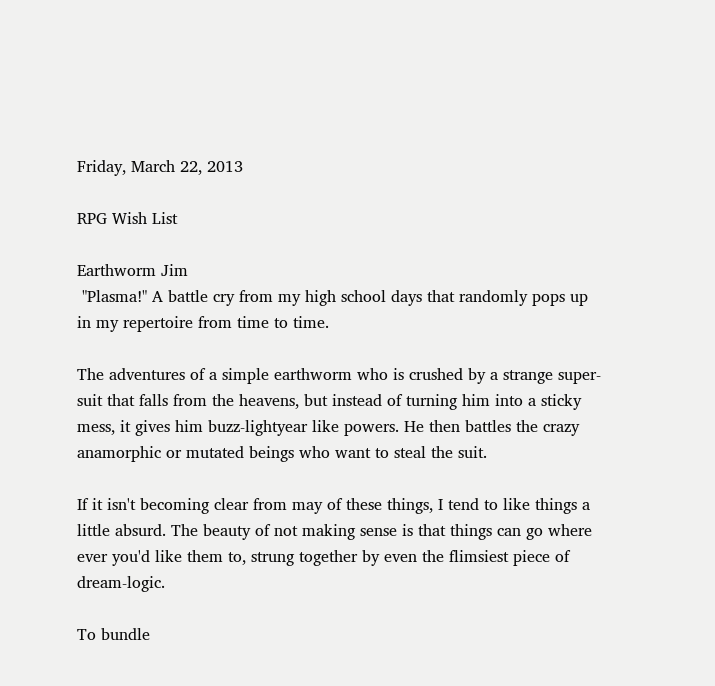Friday, March 22, 2013

RPG Wish List

Earthworm Jim
 "Plasma!" A battle cry from my high school days that randomly pops up in my repertoire from time to time.

The adventures of a simple earthworm who is crushed by a strange super-suit that falls from the heavens, but instead of turning him into a sticky mess, it gives him buzz-lightyear like powers. He then battles the crazy anamorphic or mutated beings who want to steal the suit.

If it isn't becoming clear from may of these things, I tend to like things a little absurd. The beauty of not making sense is that things can go where ever you'd like them to, strung together by even the flimsiest piece of dream-logic.

To bundle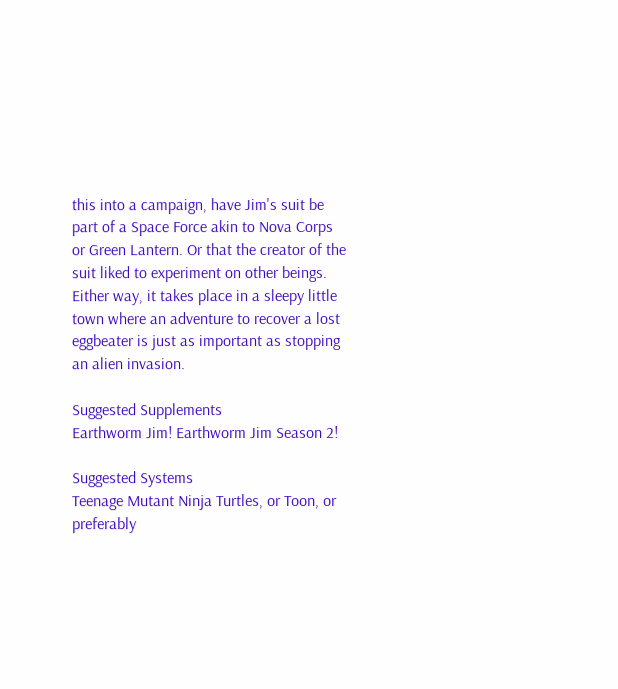this into a campaign, have Jim's suit be part of a Space Force akin to Nova Corps or Green Lantern. Or that the creator of the suit liked to experiment on other beings. Either way, it takes place in a sleepy little town where an adventure to recover a lost eggbeater is just as important as stopping an alien invasion.

Suggested Supplements
Earthworm Jim! Earthworm Jim Season 2!

Suggested Systems
Teenage Mutant Ninja Turtles, or Toon, or preferably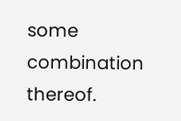some combination thereof.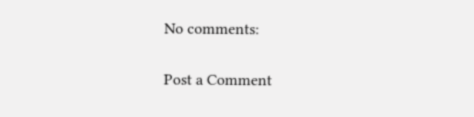No comments:

Post a Comment